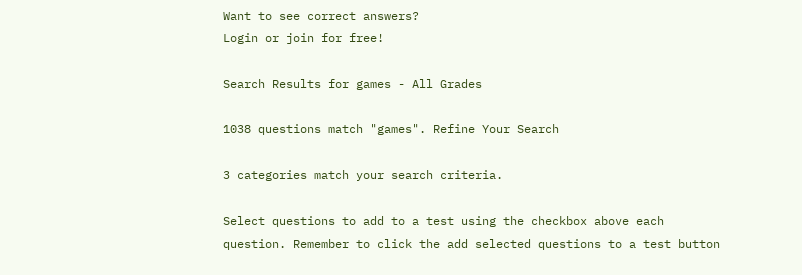Want to see correct answers?
Login or join for free!

Search Results for games - All Grades

1038 questions match "games". Refine Your Search

3 categories match your search criteria.

Select questions to add to a test using the checkbox above each question. Remember to click the add selected questions to a test button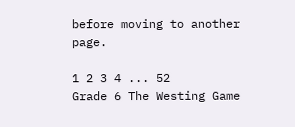before moving to another page.

1 2 3 4 ... 52
Grade 6 The Westing Game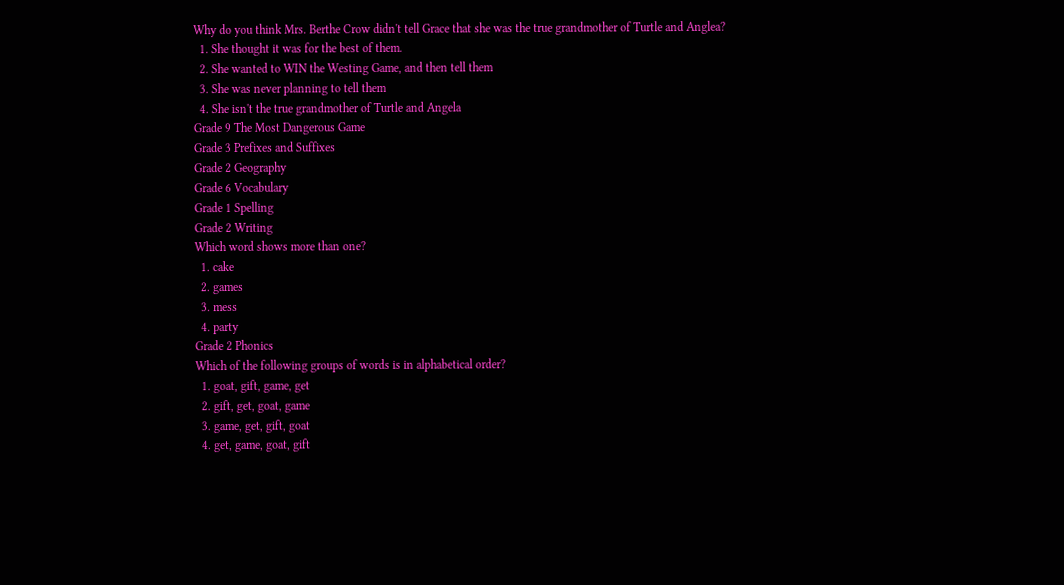Why do you think Mrs. Berthe Crow didn't tell Grace that she was the true grandmother of Turtle and Anglea?
  1. She thought it was for the best of them.
  2. She wanted to WIN the Westing Game, and then tell them
  3. She was never planning to tell them
  4. She isn't the true grandmother of Turtle and Angela
Grade 9 The Most Dangerous Game
Grade 3 Prefixes and Suffixes
Grade 2 Geography
Grade 6 Vocabulary
Grade 1 Spelling
Grade 2 Writing
Which word shows more than one?
  1. cake
  2. games
  3. mess
  4. party
Grade 2 Phonics
Which of the following groups of words is in alphabetical order?
  1. goat, gift, game, get
  2. gift, get, goat, game
  3. game, get, gift, goat
  4. get, game, goat, gift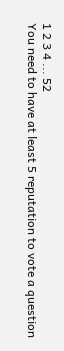1 2 3 4 ... 52
You need to have at least 5 reputation to vote a question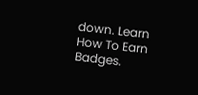down. Learn How To Earn Badges.